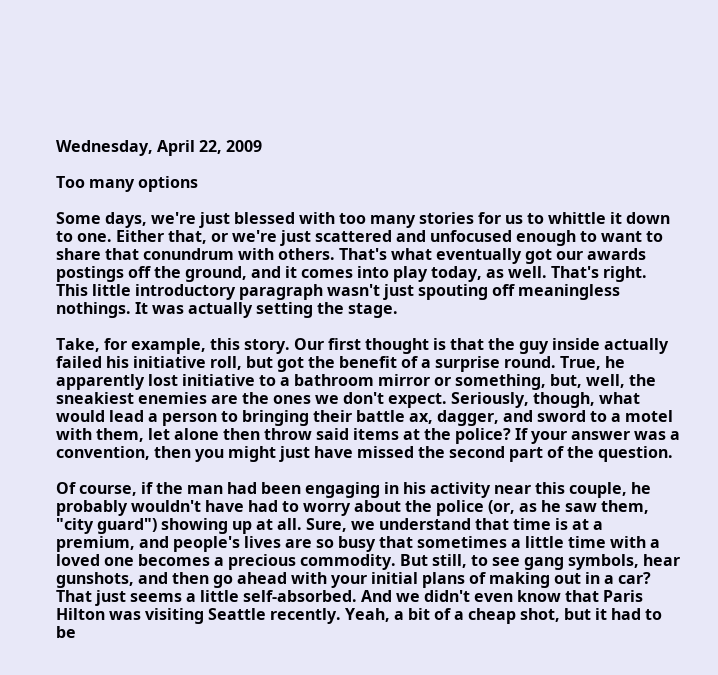Wednesday, April 22, 2009

Too many options

Some days, we're just blessed with too many stories for us to whittle it down to one. Either that, or we're just scattered and unfocused enough to want to share that conundrum with others. That's what eventually got our awards postings off the ground, and it comes into play today, as well. That's right. This little introductory paragraph wasn't just spouting off meaningless nothings. It was actually setting the stage.

Take, for example, this story. Our first thought is that the guy inside actually failed his initiative roll, but got the benefit of a surprise round. True, he apparently lost initiative to a bathroom mirror or something, but, well, the sneakiest enemies are the ones we don't expect. Seriously, though, what would lead a person to bringing their battle ax, dagger, and sword to a motel with them, let alone then throw said items at the police? If your answer was a convention, then you might just have missed the second part of the question.

Of course, if the man had been engaging in his activity near this couple, he probably wouldn't have had to worry about the police (or, as he saw them, "city guard") showing up at all. Sure, we understand that time is at a premium, and people's lives are so busy that sometimes a little time with a loved one becomes a precious commodity. But still, to see gang symbols, hear gunshots, and then go ahead with your initial plans of making out in a car? That just seems a little self-absorbed. And we didn't even know that Paris Hilton was visiting Seattle recently. Yeah, a bit of a cheap shot, but it had to be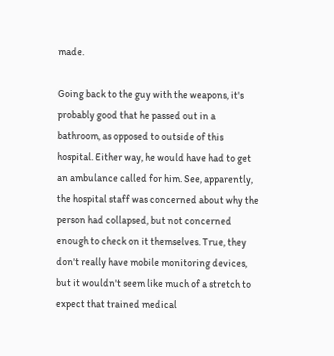made.

Going back to the guy with the weapons, it's probably good that he passed out in a bathroom, as opposed to outside of this hospital. Either way, he would have had to get an ambulance called for him. See, apparently, the hospital staff was concerned about why the person had collapsed, but not concerned enough to check on it themselves. True, they don't really have mobile monitoring devices, but it wouldn't seem like much of a stretch to expect that trained medical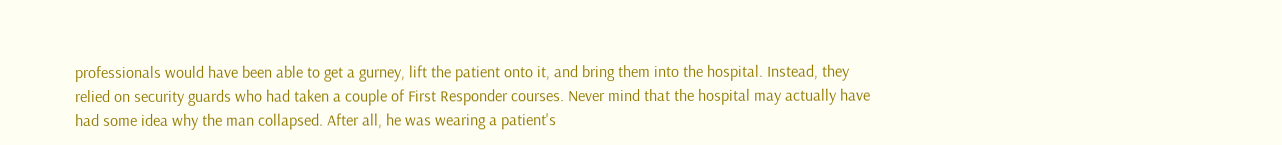professionals would have been able to get a gurney, lift the patient onto it, and bring them into the hospital. Instead, they relied on security guards who had taken a couple of First Responder courses. Never mind that the hospital may actually have had some idea why the man collapsed. After all, he was wearing a patient's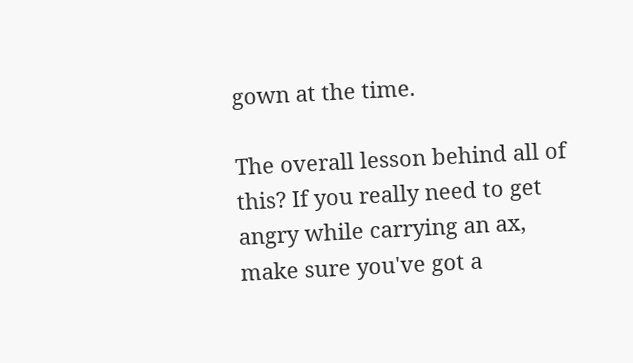gown at the time.

The overall lesson behind all of this? If you really need to get angry while carrying an ax, make sure you've got a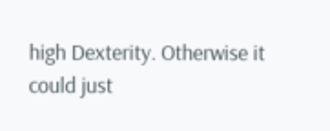high Dexterity. Otherwise it could just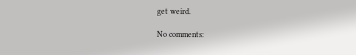get weird.

No comments: